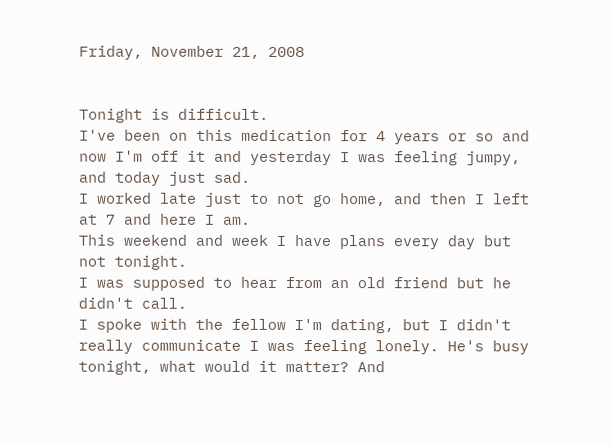Friday, November 21, 2008


Tonight is difficult.
I've been on this medication for 4 years or so and now I'm off it and yesterday I was feeling jumpy, and today just sad.
I worked late just to not go home, and then I left at 7 and here I am.
This weekend and week I have plans every day but not tonight.
I was supposed to hear from an old friend but he didn't call.
I spoke with the fellow I'm dating, but I didn't really communicate I was feeling lonely. He's busy tonight, what would it matter? And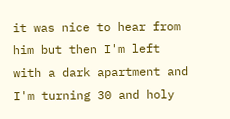it was nice to hear from him but then I'm left with a dark apartment and I'm turning 30 and holy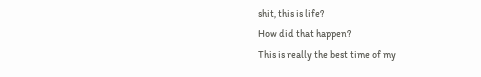shit, this is life?
How did that happen?
This is really the best time of my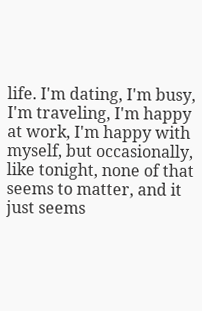life. I'm dating, I'm busy, I'm traveling, I'm happy at work, I'm happy with myself, but occasionally, like tonight, none of that seems to matter, and it just seems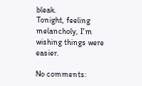bleak.
Tonight, feeling melancholy, I'm wishing things were easier.

No comments: